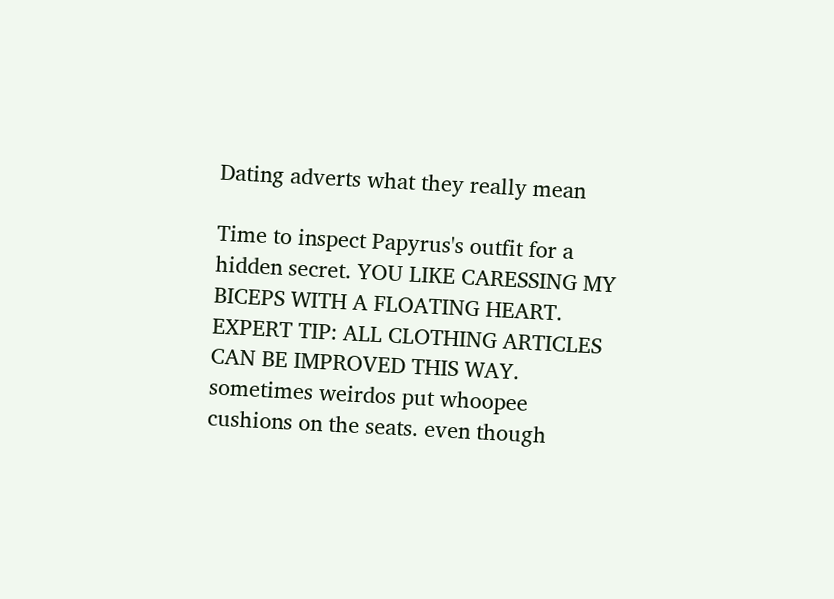Dating adverts what they really mean

Time to inspect Papyrus's outfit for a hidden secret. YOU LIKE CARESSING MY BICEPS WITH A FLOATING HEART. EXPERT TIP: ALL CLOTHING ARTICLES CAN BE IMPROVED THIS WAY. sometimes weirdos put whoopee cushions on the seats. even though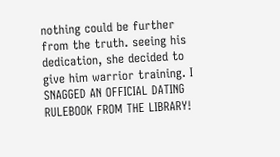nothing could be further from the truth. seeing his dedication, she decided to give him warrior training. I SNAGGED AN OFFICIAL DATING RULEBOOK FROM THE LIBRARY!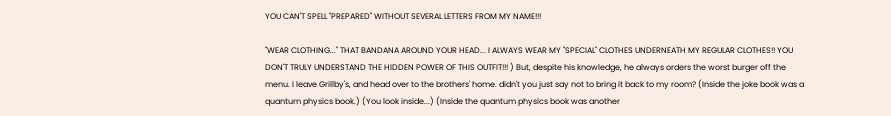YOU CAN'T SPELL "PREPARED" WITHOUT SEVERAL LETTERS FROM MY NAME!!!

"WEAR CLOTHING..." THAT BANDANA AROUND YOUR HEAD... I ALWAYS WEAR MY "SPECIAL" CLOTHES UNDERNEATH MY REGULAR CLOTHES!! YOU DON'T TRULY UNDERSTAND THE HIDDEN POWER OF THIS OUTFIT!!! ) But, despite his knowledge, he always orders the worst burger off the menu. I leave Grillby's, and head over to the brothers' home. didn't you just say not to bring it back to my room? (Inside the joke book was a quantum physics book.) (You look inside...) (Inside the quantum physics book was another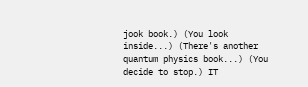jook book.) (You look inside...) (There's another quantum physics book...) (You decide to stop.) IT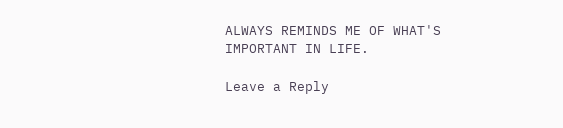ALWAYS REMINDS ME OF WHAT'S IMPORTANT IN LIFE.

Leave a Reply